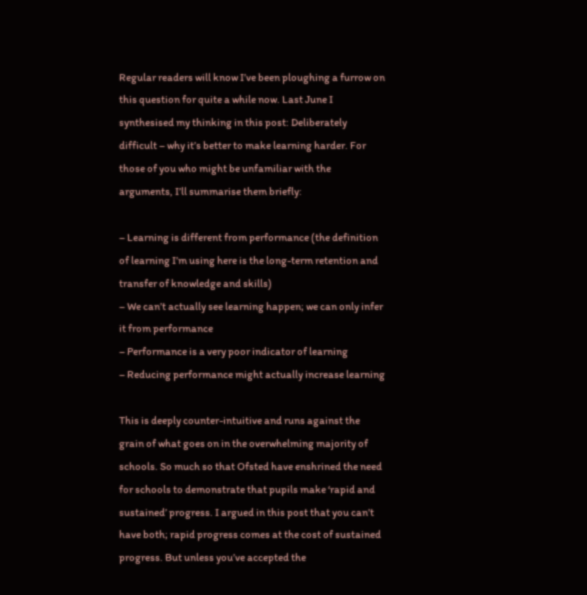Regular readers will know I’ve been ploughing a furrow on this question for quite a while now. Last June I synthesised my thinking in this post: Deliberately difficult – why it’s better to make learning harder. For those of you who might be unfamiliar with the arguments, I’ll summarise them briefly:

– Learning is different from performance (the definition of learning I’m using here is the long-term retention and transfer of knowledge and skills)
– We can’t actually see learning happen; we can only infer it from performance
– Performance is a very poor indicator of learning
– Reducing performance might actually increase learning

This is deeply counter-intuitive and runs against the grain of what goes on in the overwhelming majority of schools. So much so that Ofsted have enshrined the need for schools to demonstrate that pupils make ‘rapid and sustained’ progress. I argued in this post that you can’t have both; rapid progress comes at the cost of sustained progress. But unless you’ve accepted the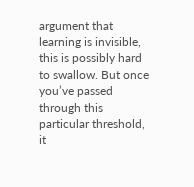argument that learning is invisible, this is possibly hard to swallow. But once you’ve passed through this particular threshold, it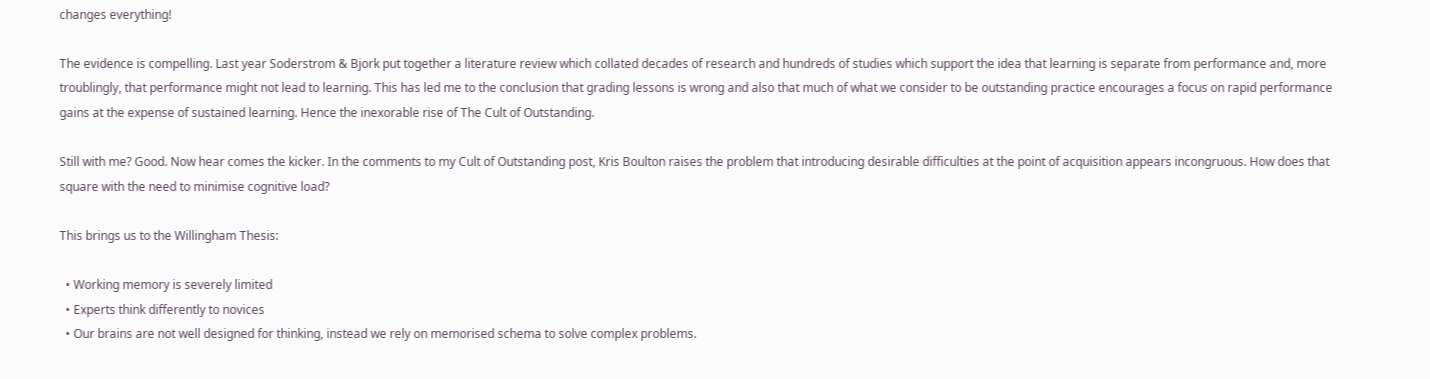changes everything!

The evidence is compelling. Last year Soderstrom & Bjork put together a literature review which collated decades of research and hundreds of studies which support the idea that learning is separate from performance and, more troublingly, that performance might not lead to learning. This has led me to the conclusion that grading lessons is wrong and also that much of what we consider to be outstanding practice encourages a focus on rapid performance gains at the expense of sustained learning. Hence the inexorable rise of The Cult of Outstanding.

Still with me? Good. Now hear comes the kicker. In the comments to my Cult of Outstanding post, Kris Boulton raises the problem that introducing desirable difficulties at the point of acquisition appears incongruous. How does that square with the need to minimise cognitive load?

This brings us to the Willingham Thesis:

  • Working memory is severely limited
  • Experts think differently to novices
  • Our brains are not well designed for thinking, instead we rely on memorised schema to solve complex problems.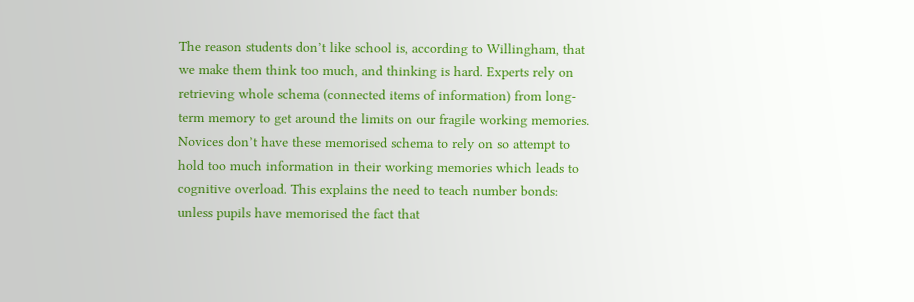The reason students don’t like school is, according to Willingham, that we make them think too much, and thinking is hard. Experts rely on retrieving whole schema (connected items of information) from long-term memory to get around the limits on our fragile working memories. Novices don’t have these memorised schema to rely on so attempt to hold too much information in their working memories which leads to cognitive overload. This explains the need to teach number bonds: unless pupils have memorised the fact that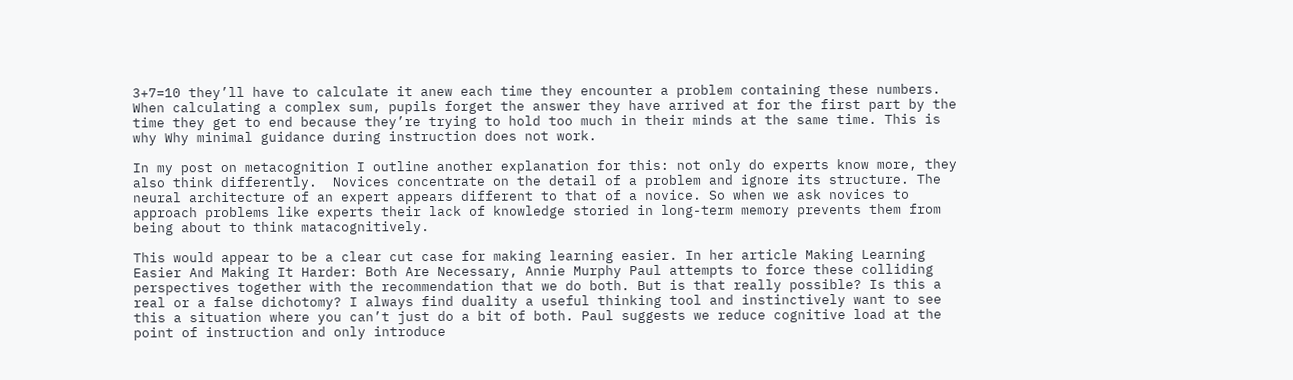3+7=10 they’ll have to calculate it anew each time they encounter a problem containing these numbers. When calculating a complex sum, pupils forget the answer they have arrived at for the first part by the time they get to end because they’re trying to hold too much in their minds at the same time. This is why Why minimal guidance during instruction does not work.

In my post on metacognition I outline another explanation for this: not only do experts know more, they also think differently.  Novices concentrate on the detail of a problem and ignore its structure. The neural architecture of an expert appears different to that of a novice. So when we ask novices to approach problems like experts their lack of knowledge storied in long-term memory prevents them from being about to think matacognitively.

This would appear to be a clear cut case for making learning easier. In her article Making Learning Easier And Making It Harder: Both Are Necessary, Annie Murphy Paul attempts to force these colliding perspectives together with the recommendation that we do both. But is that really possible? Is this a real or a false dichotomy? I always find duality a useful thinking tool and instinctively want to see this a situation where you can’t just do a bit of both. Paul suggests we reduce cognitive load at the point of instruction and only introduce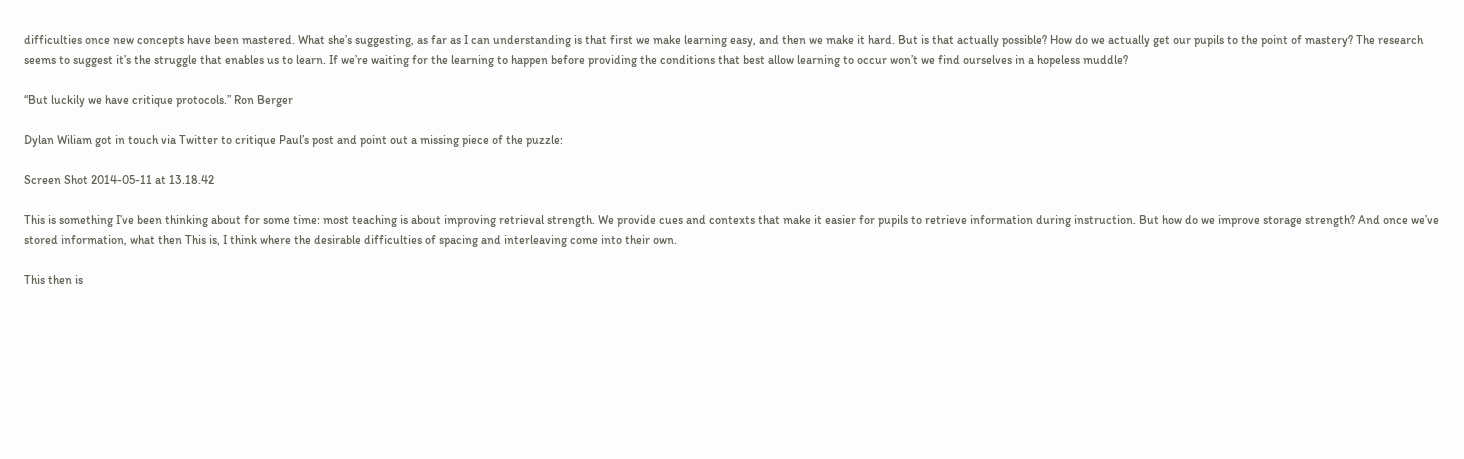difficulties once new concepts have been mastered. What she’s suggesting, as far as I can understanding is that first we make learning easy, and then we make it hard. But is that actually possible? How do we actually get our pupils to the point of mastery? The research seems to suggest it’s the struggle that enables us to learn. If we’re waiting for the learning to happen before providing the conditions that best allow learning to occur won’t we find ourselves in a hopeless muddle?

“But luckily we have critique protocols.” Ron Berger

Dylan Wiliam got in touch via Twitter to critique Paul’s post and point out a missing piece of the puzzle:

Screen Shot 2014-05-11 at 13.18.42

This is something I’ve been thinking about for some time: most teaching is about improving retrieval strength. We provide cues and contexts that make it easier for pupils to retrieve information during instruction. But how do we improve storage strength? And once we’ve stored information, what then This is, I think where the desirable difficulties of spacing and interleaving come into their own.

This then is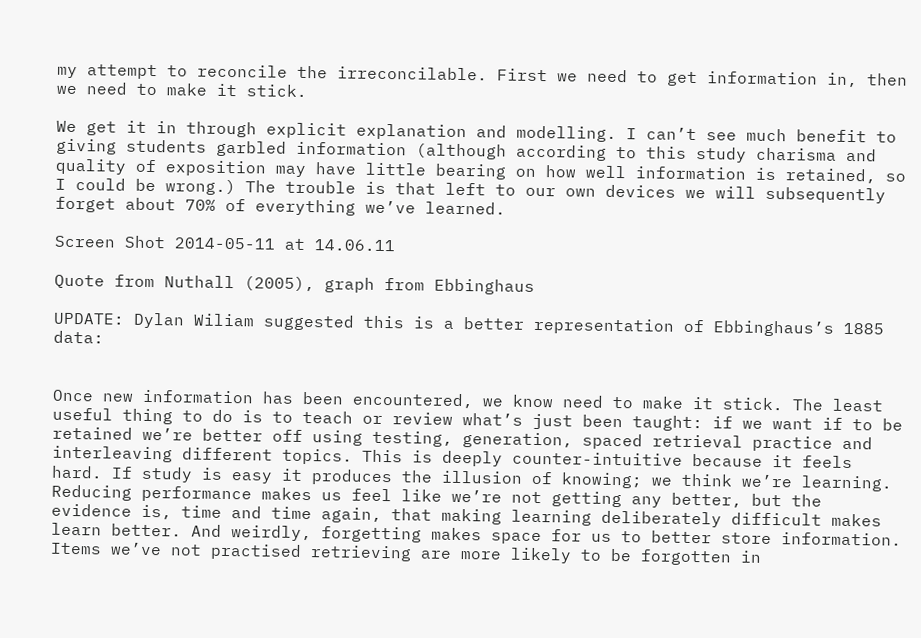my attempt to reconcile the irreconcilable. First we need to get information in, then we need to make it stick.

We get it in through explicit explanation and modelling. I can’t see much benefit to giving students garbled information (although according to this study charisma and quality of exposition may have little bearing on how well information is retained, so I could be wrong.) The trouble is that left to our own devices we will subsequently forget about 70% of everything we’ve learned.

Screen Shot 2014-05-11 at 14.06.11

Quote from Nuthall (2005), graph from Ebbinghaus

UPDATE: Dylan Wiliam suggested this is a better representation of Ebbinghaus’s 1885 data:


Once new information has been encountered, we know need to make it stick. The least useful thing to do is to teach or review what’s just been taught: if we want if to be retained we’re better off using testing, generation, spaced retrieval practice and interleaving different topics. This is deeply counter-intuitive because it feels hard. If study is easy it produces the illusion of knowing; we think we’re learning. Reducing performance makes us feel like we’re not getting any better, but the evidence is, time and time again, that making learning deliberately difficult makes learn better. And weirdly, forgetting makes space for us to better store information. Items we’ve not practised retrieving are more likely to be forgotten in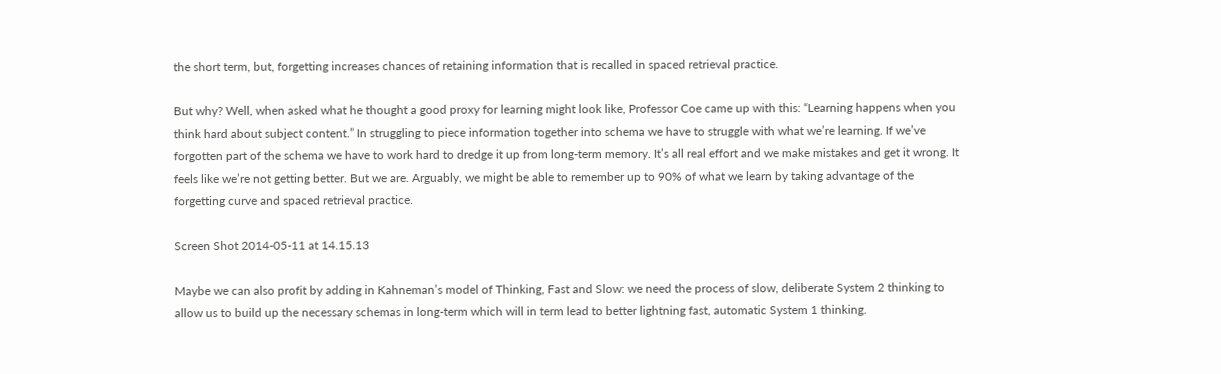the short term, but, forgetting increases chances of retaining information that is recalled in spaced retrieval practice.

But why? Well, when asked what he thought a good proxy for learning might look like, Professor Coe came up with this: “Learning happens when you think hard about subject content.” In struggling to piece information together into schema we have to struggle with what we’re learning. If we’ve forgotten part of the schema we have to work hard to dredge it up from long-term memory. It’s all real effort and we make mistakes and get it wrong. It feels like we’re not getting better. But we are. Arguably, we might be able to remember up to 90% of what we learn by taking advantage of the forgetting curve and spaced retrieval practice.

Screen Shot 2014-05-11 at 14.15.13

Maybe we can also profit by adding in Kahneman’s model of Thinking, Fast and Slow: we need the process of slow, deliberate System 2 thinking to allow us to build up the necessary schemas in long-term which will in term lead to better lightning fast, automatic System 1 thinking.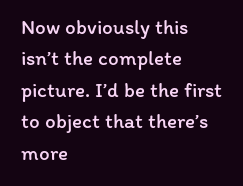Now obviously this isn’t the complete picture. I’d be the first to object that there’s more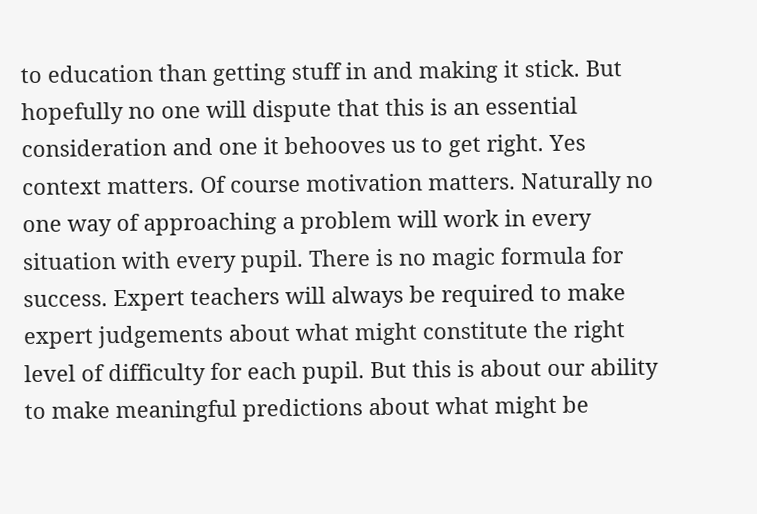to education than getting stuff in and making it stick. But hopefully no one will dispute that this is an essential consideration and one it behooves us to get right. Yes context matters. Of course motivation matters. Naturally no  one way of approaching a problem will work in every situation with every pupil. There is no magic formula for success. Expert teachers will always be required to make expert judgements about what might constitute the right level of difficulty for each pupil. But this is about our ability to make meaningful predictions about what might be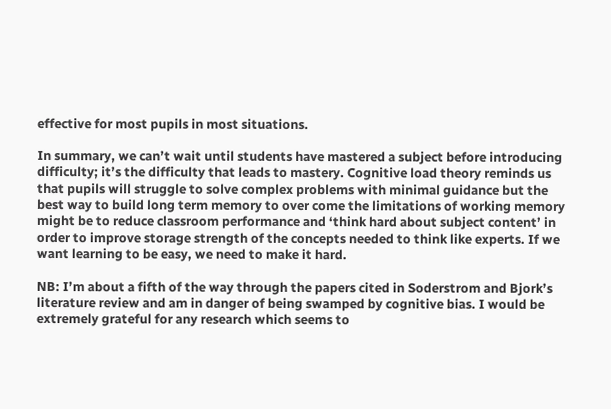effective for most pupils in most situations.

In summary, we can’t wait until students have mastered a subject before introducing difficulty; it’s the difficulty that leads to mastery. Cognitive load theory reminds us that pupils will struggle to solve complex problems with minimal guidance but the best way to build long term memory to over come the limitations of working memory might be to reduce classroom performance and ‘think hard about subject content’ in order to improve storage strength of the concepts needed to think like experts. If we want learning to be easy, we need to make it hard.

NB: I’m about a fifth of the way through the papers cited in Soderstrom and Bjork’s literature review and am in danger of being swamped by cognitive bias. I would be extremely grateful for any research which seems to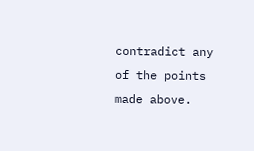contradict any of the points made above.